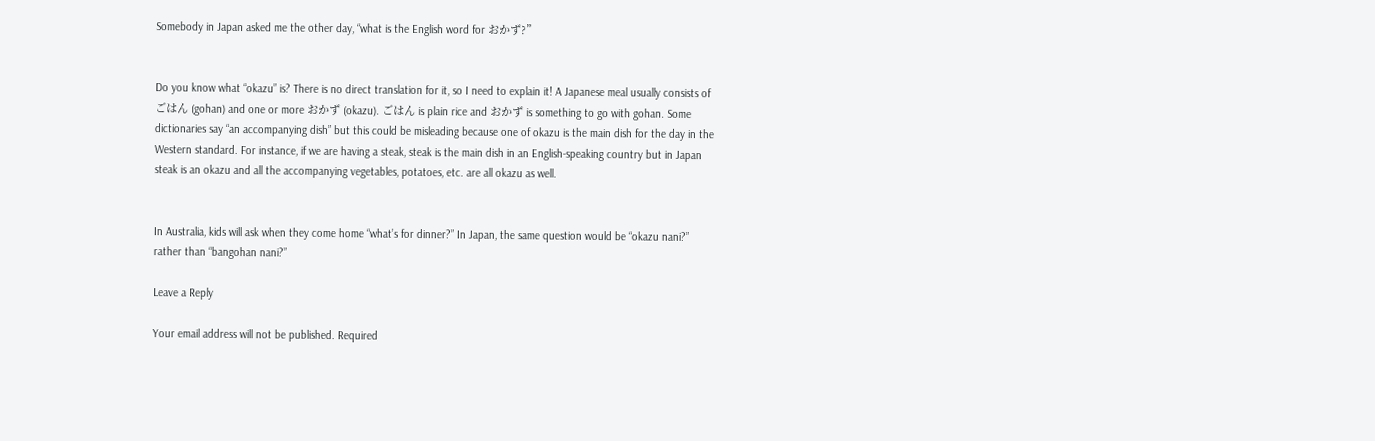Somebody in Japan asked me the other day, “what is the English word for おかず?”


Do you know what “okazu” is? There is no direct translation for it, so I need to explain it! A Japanese meal usually consists of ごはん (gohan) and one or more おかず (okazu). ごはん is plain rice and おかず is something to go with gohan. Some dictionaries say “an accompanying dish” but this could be misleading because one of okazu is the main dish for the day in the Western standard. For instance, if we are having a steak, steak is the main dish in an English-speaking country but in Japan steak is an okazu and all the accompanying vegetables, potatoes, etc. are all okazu as well.


In Australia, kids will ask when they come home “what’s for dinner?” In Japan, the same question would be “okazu nani?” rather than “bangohan nani?”

Leave a Reply

Your email address will not be published. Required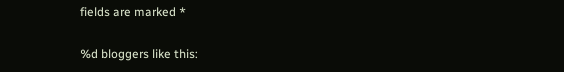fields are marked *

%d bloggers like this: